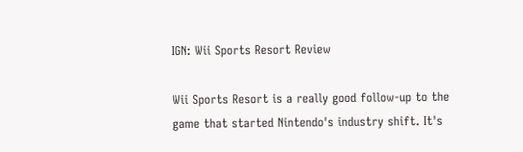IGN: Wii Sports Resort Review

Wii Sports Resort is a really good follow-up to the game that started Nintendo's industry shift. It's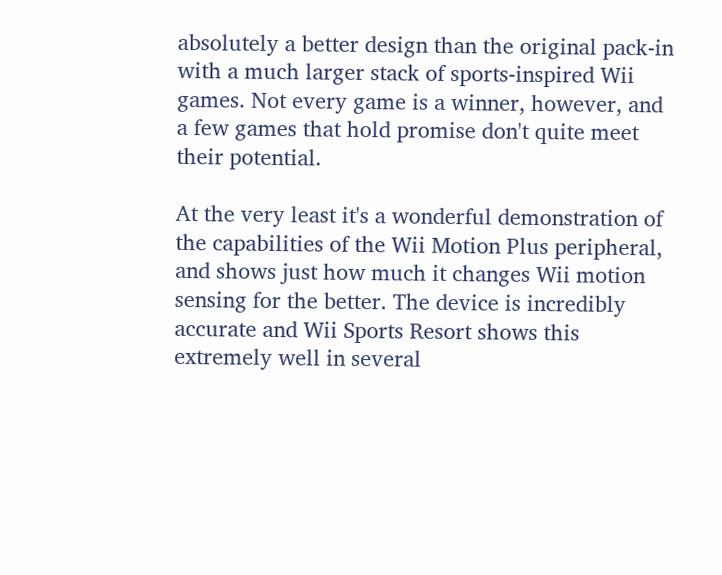absolutely a better design than the original pack-in with a much larger stack of sports-inspired Wii games. Not every game is a winner, however, and a few games that hold promise don't quite meet their potential.

At the very least it's a wonderful demonstration of the capabilities of the Wii Motion Plus peripheral, and shows just how much it changes Wii motion sensing for the better. The device is incredibly accurate and Wii Sports Resort shows this extremely well in several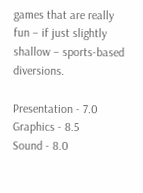games that are really fun – if just slightly shallow – sports-based diversions.

Presentation - 7.0
Graphics - 8.5
Sound - 8.0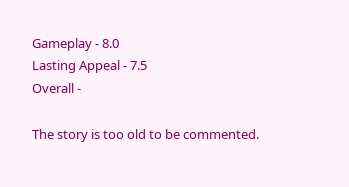Gameplay - 8.0
Lasting Appeal - 7.5
Overall -

The story is too old to be commented.